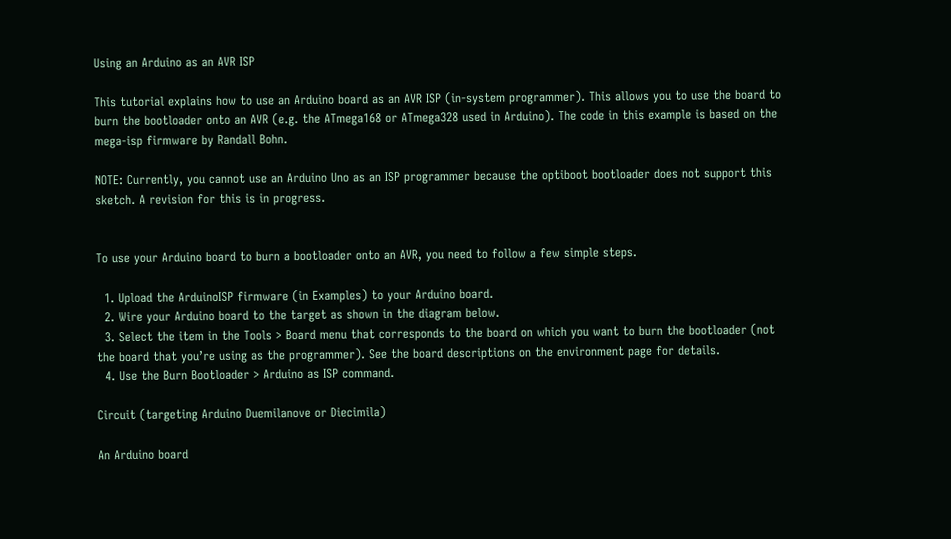Using an Arduino as an AVR ISP

This tutorial explains how to use an Arduino board as an AVR ISP (in-system programmer). This allows you to use the board to burn the bootloader onto an AVR (e.g. the ATmega168 or ATmega328 used in Arduino). The code in this example is based on the mega-isp firmware by Randall Bohn.

NOTE: Currently, you cannot use an Arduino Uno as an ISP programmer because the optiboot bootloader does not support this sketch. A revision for this is in progress.


To use your Arduino board to burn a bootloader onto an AVR, you need to follow a few simple steps.

  1. Upload the ArduinoISP firmware (in Examples) to your Arduino board.
  2. Wire your Arduino board to the target as shown in the diagram below.
  3. Select the item in the Tools > Board menu that corresponds to the board on which you want to burn the bootloader (not the board that you’re using as the programmer). See the board descriptions on the environment page for details.
  4. Use the Burn Bootloader > Arduino as ISP command.

Circuit (targeting Arduino Duemilanove or Diecimila)

An Arduino board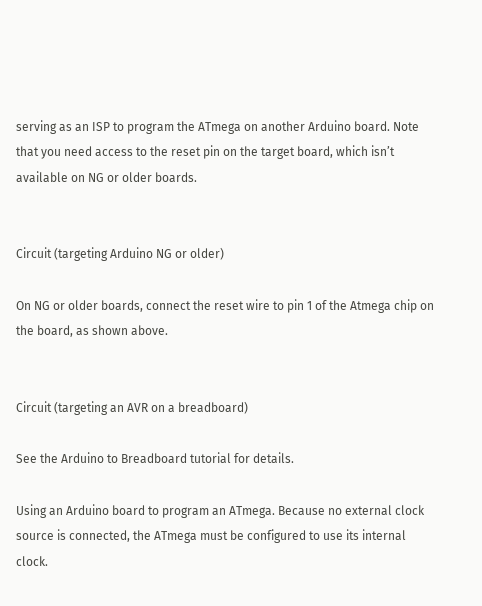serving as an ISP to program the ATmega on another Arduino board. Note that you need access to the reset pin on the target board, which isn’t available on NG or older boards.


Circuit (targeting Arduino NG or older)

On NG or older boards, connect the reset wire to pin 1 of the Atmega chip on the board, as shown above.


Circuit (targeting an AVR on a breadboard)

See the Arduino to Breadboard tutorial for details.

Using an Arduino board to program an ATmega. Because no external clock source is connected, the ATmega must be configured to use its internal clock.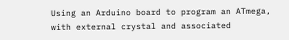Using an Arduino board to program an ATmega, with external crystal and associated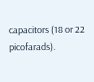capacitors (18 or 22 picofarads).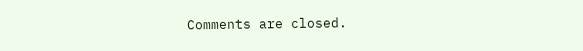Comments are closed.